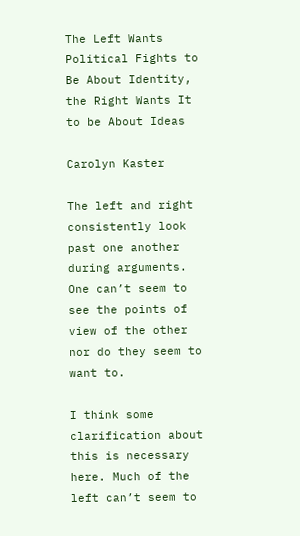The Left Wants Political Fights to Be About Identity, the Right Wants It to be About Ideas

Carolyn Kaster

The left and right consistently look past one another during arguments. One can’t seem to see the points of view of the other nor do they seem to want to.

I think some clarification about this is necessary here. Much of the left can’t seem to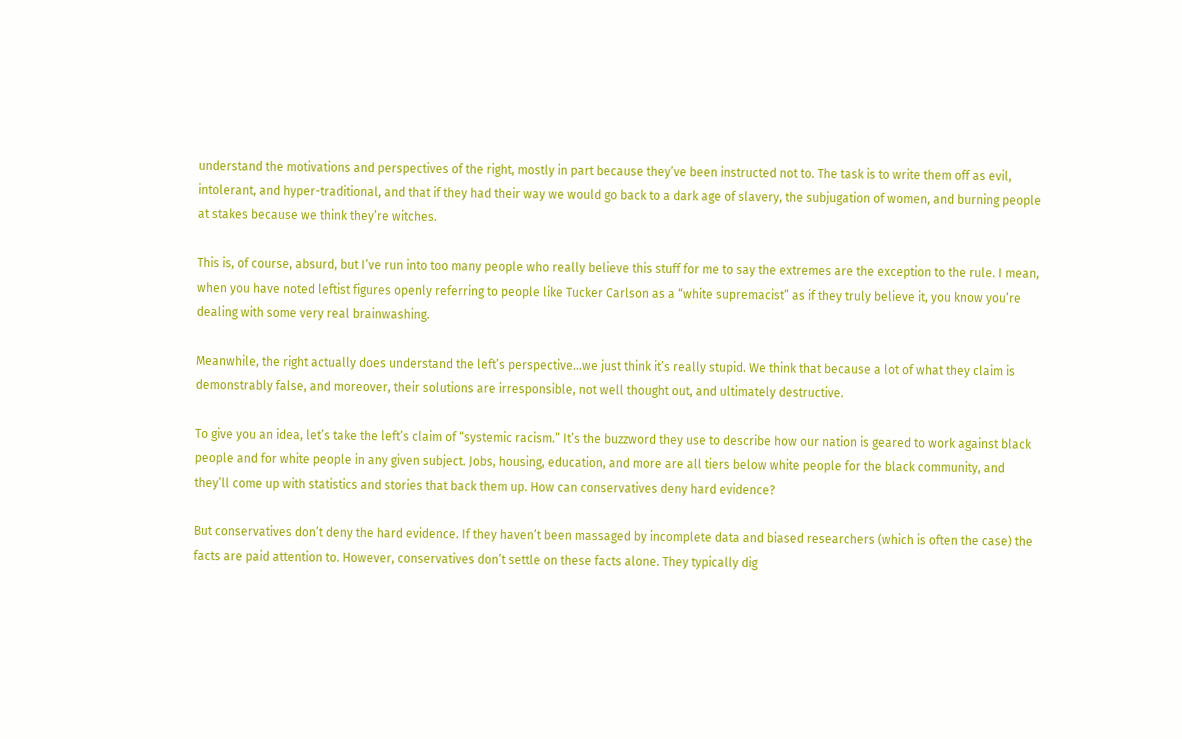understand the motivations and perspectives of the right, mostly in part because they’ve been instructed not to. The task is to write them off as evil, intolerant, and hyper-traditional, and that if they had their way we would go back to a dark age of slavery, the subjugation of women, and burning people at stakes because we think they’re witches.

This is, of course, absurd, but I’ve run into too many people who really believe this stuff for me to say the extremes are the exception to the rule. I mean, when you have noted leftist figures openly referring to people like Tucker Carlson as a “white supremacist” as if they truly believe it, you know you’re dealing with some very real brainwashing.

Meanwhile, the right actually does understand the left’s perspective…we just think it’s really stupid. We think that because a lot of what they claim is demonstrably false, and moreover, their solutions are irresponsible, not well thought out, and ultimately destructive.

To give you an idea, let’s take the left’s claim of “systemic racism.” It’s the buzzword they use to describe how our nation is geared to work against black people and for white people in any given subject. Jobs, housing, education, and more are all tiers below white people for the black community, and they’ll come up with statistics and stories that back them up. How can conservatives deny hard evidence?

But conservatives don’t deny the hard evidence. If they haven’t been massaged by incomplete data and biased researchers (which is often the case) the facts are paid attention to. However, conservatives don’t settle on these facts alone. They typically dig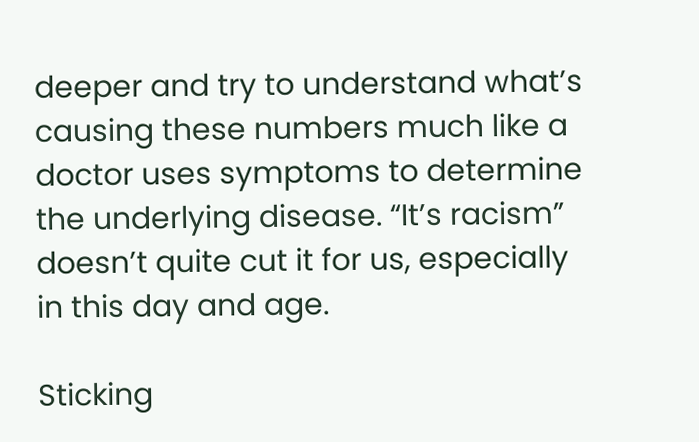deeper and try to understand what’s causing these numbers much like a doctor uses symptoms to determine the underlying disease. “It’s racism” doesn’t quite cut it for us, especially in this day and age.

Sticking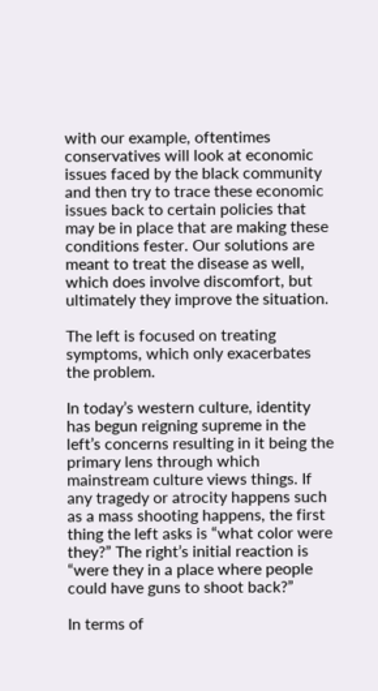with our example, oftentimes conservatives will look at economic issues faced by the black community and then try to trace these economic issues back to certain policies that may be in place that are making these conditions fester. Our solutions are meant to treat the disease as well, which does involve discomfort, but ultimately they improve the situation.

The left is focused on treating symptoms, which only exacerbates the problem.

In today’s western culture, identity has begun reigning supreme in the left’s concerns resulting in it being the primary lens through which mainstream culture views things. If any tragedy or atrocity happens such as a mass shooting happens, the first thing the left asks is “what color were they?” The right’s initial reaction is “were they in a place where people could have guns to shoot back?”

In terms of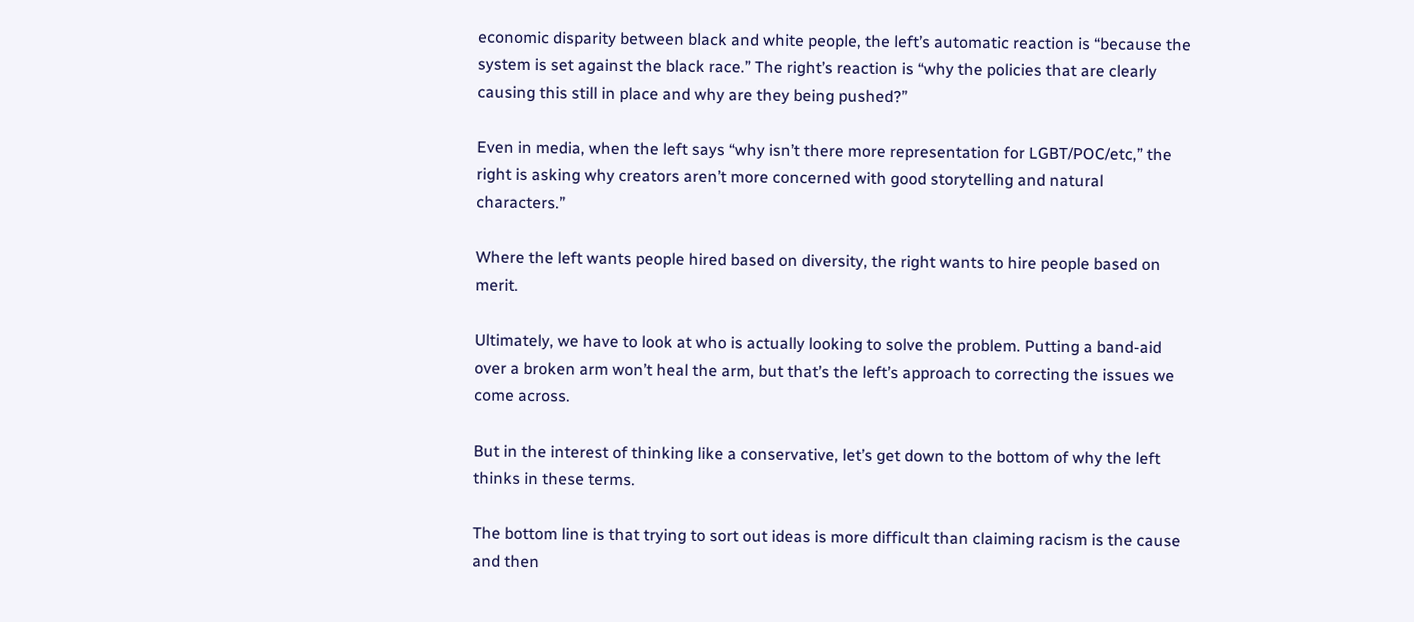economic disparity between black and white people, the left’s automatic reaction is “because the system is set against the black race.” The right’s reaction is “why the policies that are clearly causing this still in place and why are they being pushed?”

Even in media, when the left says “why isn’t there more representation for LGBT/POC/etc,” the right is asking why creators aren’t more concerned with good storytelling and natural characters.”

Where the left wants people hired based on diversity, the right wants to hire people based on merit.

Ultimately, we have to look at who is actually looking to solve the problem. Putting a band-aid over a broken arm won’t heal the arm, but that’s the left’s approach to correcting the issues we come across.

But in the interest of thinking like a conservative, let’s get down to the bottom of why the left thinks in these terms.

The bottom line is that trying to sort out ideas is more difficult than claiming racism is the cause and then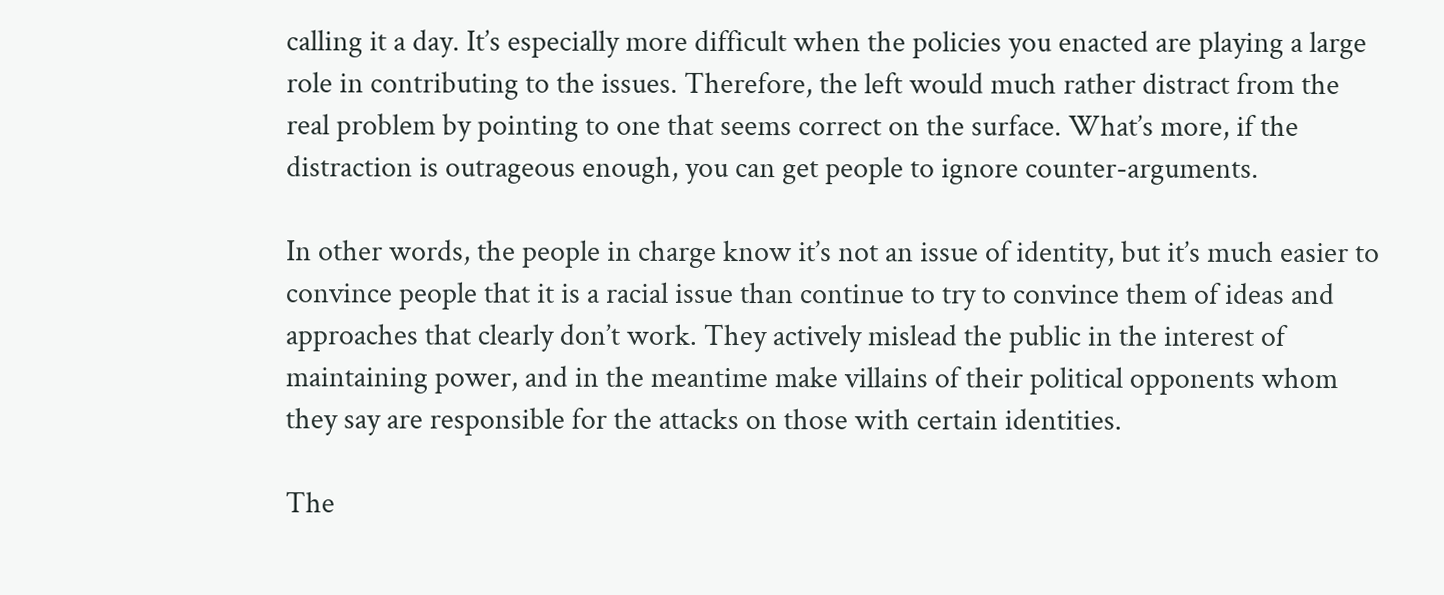calling it a day. It’s especially more difficult when the policies you enacted are playing a large role in contributing to the issues. Therefore, the left would much rather distract from the real problem by pointing to one that seems correct on the surface. What’s more, if the distraction is outrageous enough, you can get people to ignore counter-arguments.

In other words, the people in charge know it’s not an issue of identity, but it’s much easier to convince people that it is a racial issue than continue to try to convince them of ideas and approaches that clearly don’t work. They actively mislead the public in the interest of maintaining power, and in the meantime make villains of their political opponents whom they say are responsible for the attacks on those with certain identities.

The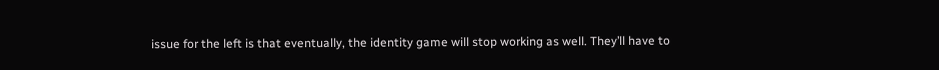issue for the left is that eventually, the identity game will stop working as well. They’ll have to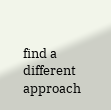find a different approach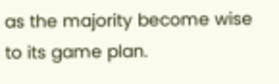as the majority become wise to its game plan.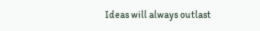Ideas will always outlast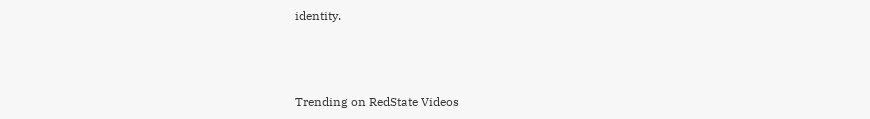identity.



Trending on RedState Videos